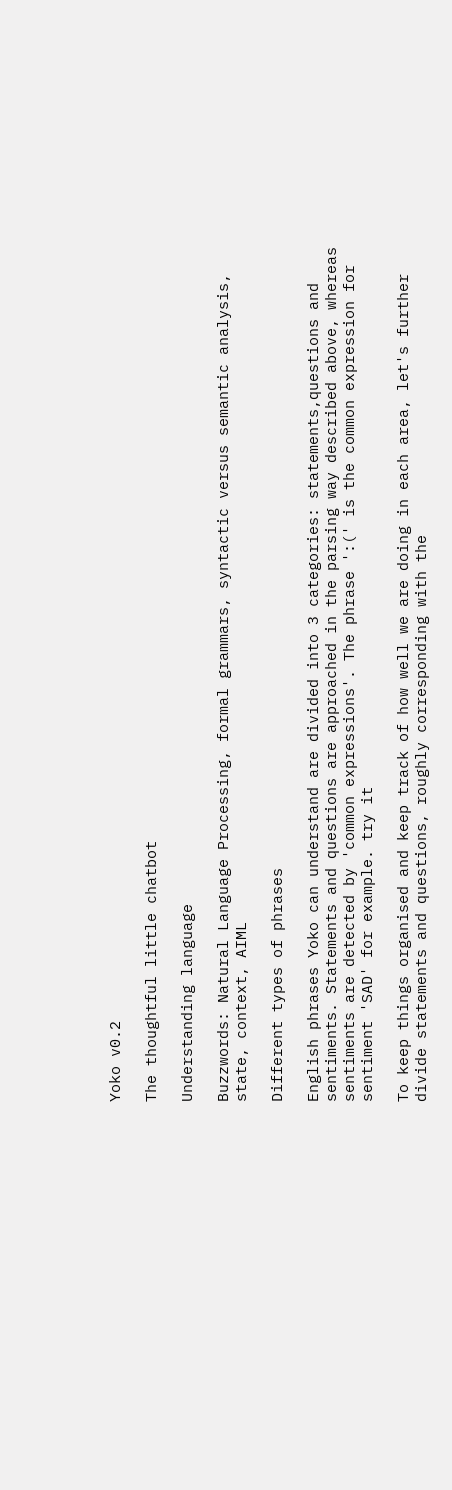Yoko v0.2

The thoughtful little chatbot

Understanding language

Buzzwords: Natural Language Processing, formal grammars, syntactic versus semantic analysis, state, context, AIML

Different types of phrases

English phrases Yoko can understand are divided into 3 categories: statements,questions and sentiments. Statements and questions are approached in the parsing way described above, whereas sentiments are detected by 'common expressions'. The phrase ':(' is the common expression for sentiment 'SAD' for example. try it

To keep things organised and keep track of how well we are doing in each area, let's further divide statements and questions, roughly corresponding with the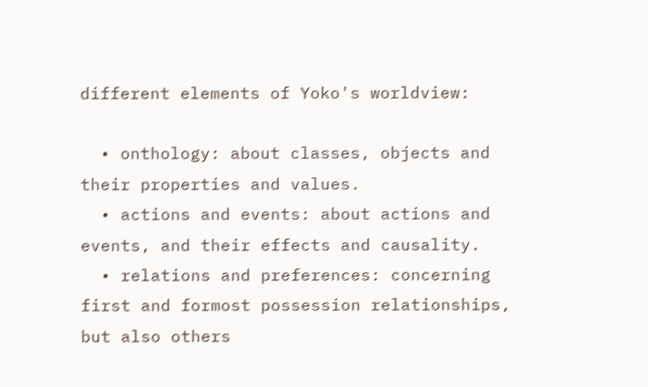different elements of Yoko's worldview:

  • onthology: about classes, objects and their properties and values.
  • actions and events: about actions and events, and their effects and causality.
  • relations and preferences: concerning first and formost possession relationships, but also others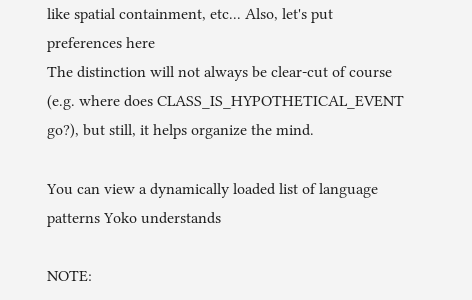like spatial containment, etc... Also, let's put preferences here
The distinction will not always be clear-cut of course (e.g. where does CLASS_IS_HYPOTHETICAL_EVENT go?), but still, it helps organize the mind.

You can view a dynamically loaded list of language patterns Yoko understands

NOTE: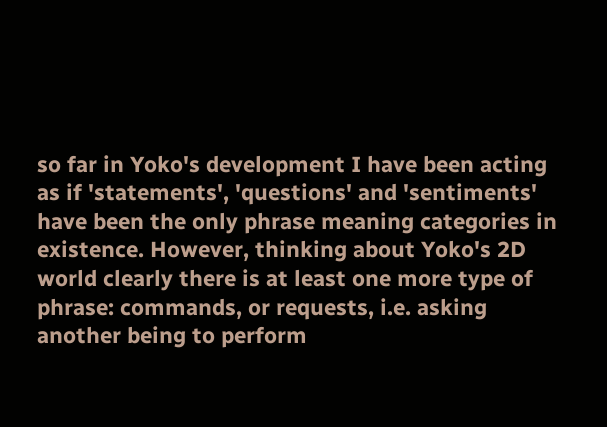so far in Yoko's development I have been acting as if 'statements', 'questions' and 'sentiments' have been the only phrase meaning categories in existence. However, thinking about Yoko's 2D world clearly there is at least one more type of phrase: commands, or requests, i.e. asking another being to perform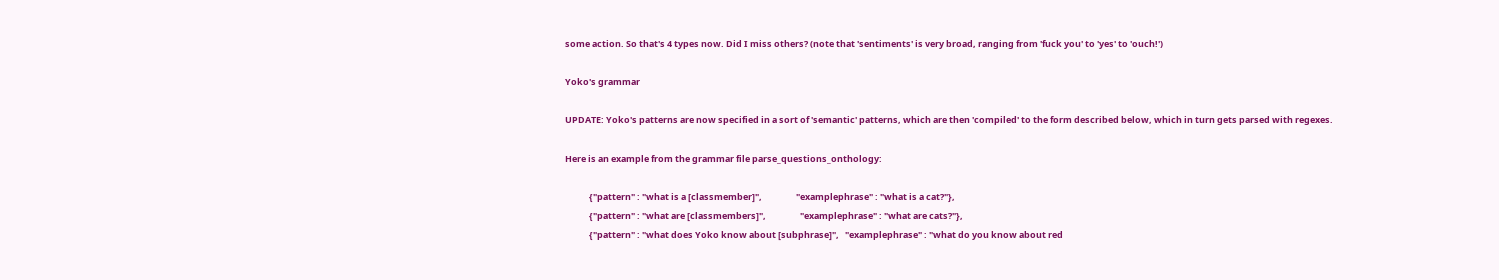some action. So that's 4 types now. Did I miss others? (note that 'sentiments' is very broad, ranging from 'fuck you' to 'yes' to 'ouch!')

Yoko's grammar

UPDATE: Yoko's patterns are now specified in a sort of 'semantic' patterns, which are then 'compiled' to the form described below, which in turn gets parsed with regexes.

Here is an example from the grammar file parse_questions_onthology:

            {"pattern" : "what is a [classmember]",                 "examplephrase" : "what is a cat?"},
            {"pattern" : "what are [classmembers]",                 "examplephrase" : "what are cats?"},
            {"pattern" : "what does Yoko know about [subphrase]",   "examplephrase" : "what do you know about red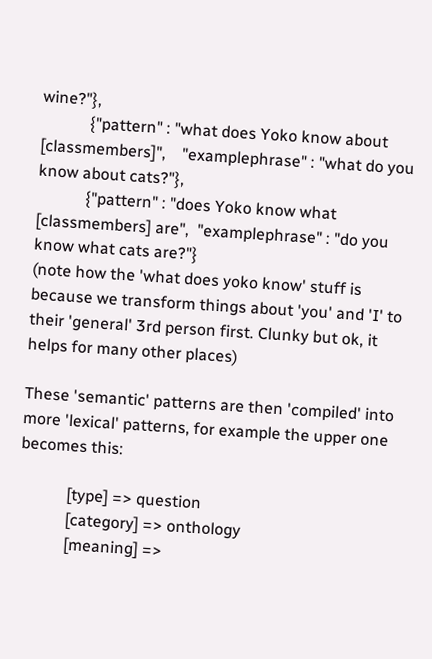wine?"},
            {"pattern" : "what does Yoko know about [classmembers]",    "examplephrase" : "what do you know about cats?"},
            {"pattern" : "does Yoko know what [classmembers] are",  "examplephrase" : "do you know what cats are?"}
(note how the 'what does yoko know' stuff is because we transform things about 'you' and 'I' to their 'general' 3rd person first. Clunky but ok, it helps for many other places)

These 'semantic' patterns are then 'compiled' into more 'lexical' patterns, for example the upper one becomes this:

            [type] => question
            [category] => onthology
            [meaning] =>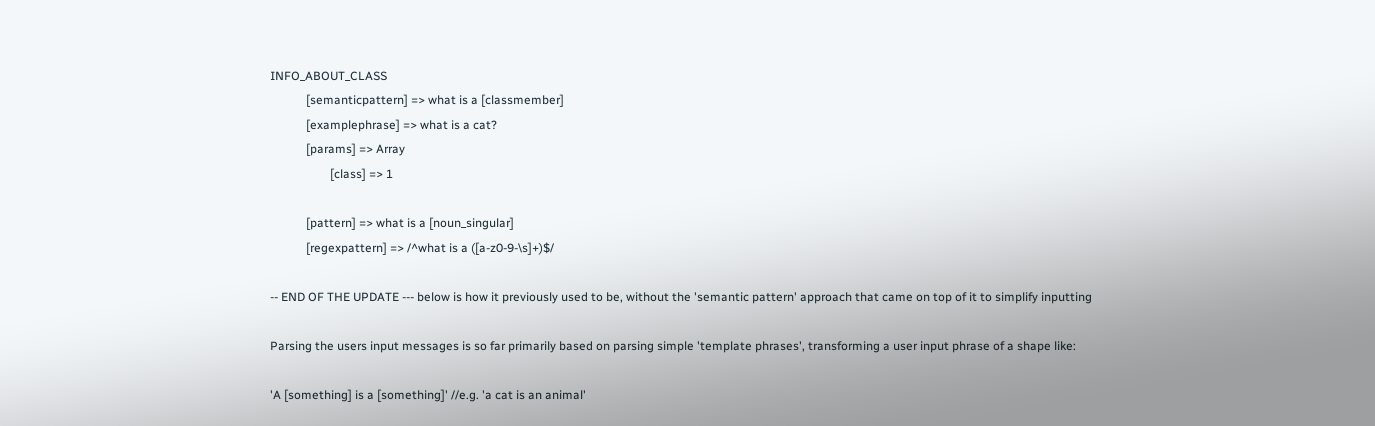INFO_ABOUT_CLASS
            [semanticpattern] => what is a [classmember]
            [examplephrase] => what is a cat?
            [params] => Array
                    [class] => 1

            [pattern] => what is a [noun_singular]
            [regexpattern] => /^what is a ([a-z0-9-\s]+)$/

-- END OF THE UPDATE --- below is how it previously used to be, without the 'semantic pattern' approach that came on top of it to simplify inputting

Parsing the users input messages is so far primarily based on parsing simple 'template phrases', transforming a user input phrase of a shape like:

'A [something] is a [something]' //e.g. 'a cat is an animal'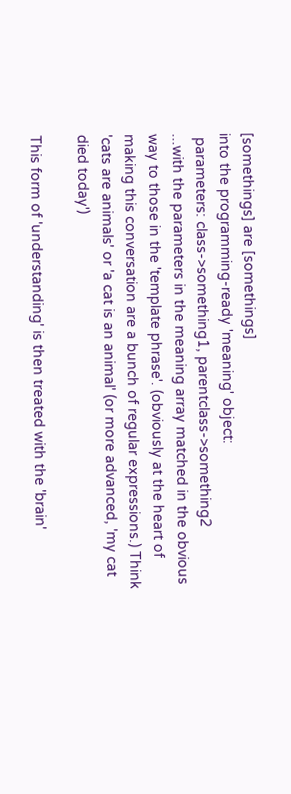[somethings] are [somethings]
into the programming-ready 'meaning' object:
 parameters: class->something1, parentclass->something2
...with the parameters in the meaning array matched in the obvious way to those in the 'template phrase'. (obviously at the heart of making this conversation are a bunch of regular expressions.) Think 'cats are animals' or 'a cat is an animal' (or more advanced, 'my cat died today')

This form of 'understanding' is then treated with the 'brain'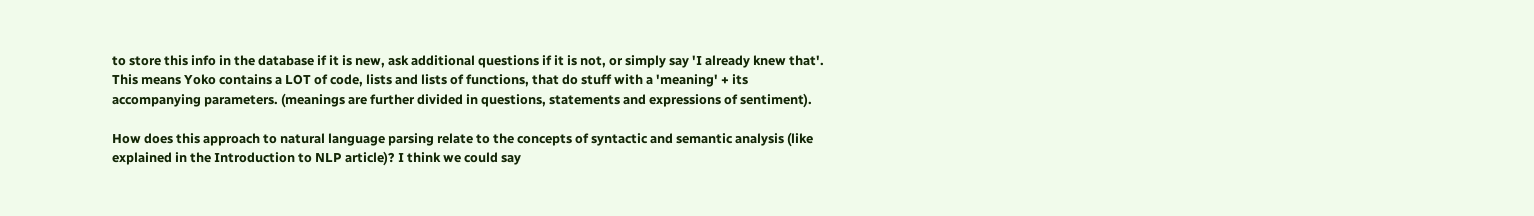to store this info in the database if it is new, ask additional questions if it is not, or simply say 'I already knew that'. This means Yoko contains a LOT of code, lists and lists of functions, that do stuff with a 'meaning' + its accompanying parameters. (meanings are further divided in questions, statements and expressions of sentiment).

How does this approach to natural language parsing relate to the concepts of syntactic and semantic analysis (like explained in the Introduction to NLP article)? I think we could say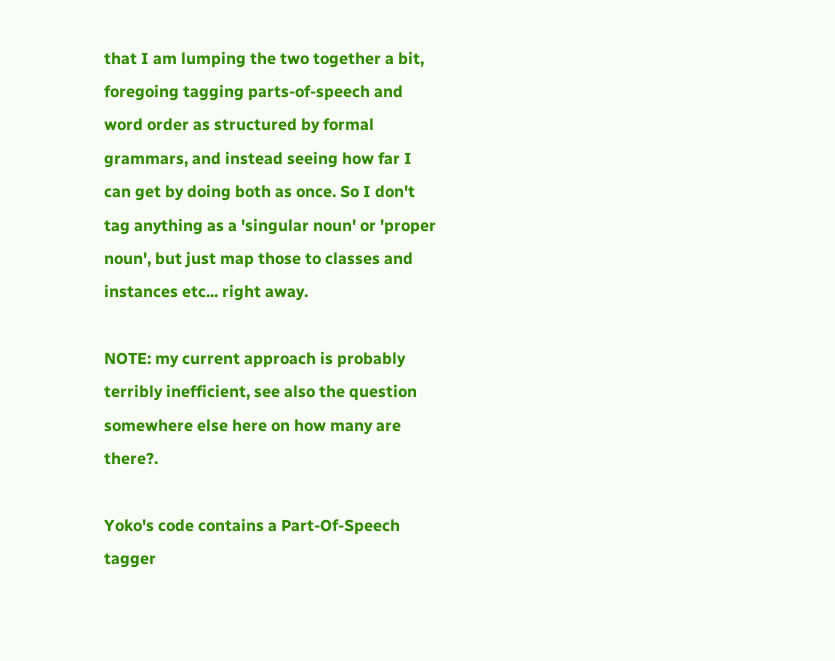that I am lumping the two together a bit, foregoing tagging parts-of-speech and word order as structured by formal grammars, and instead seeing how far I can get by doing both as once. So I don't tag anything as a 'singular noun' or 'proper noun', but just map those to classes and instances etc... right away.

NOTE: my current approach is probably terribly inefficient, see also the question somewhere else here on how many are there?.

Yoko's code contains a Part-Of-Speech tagger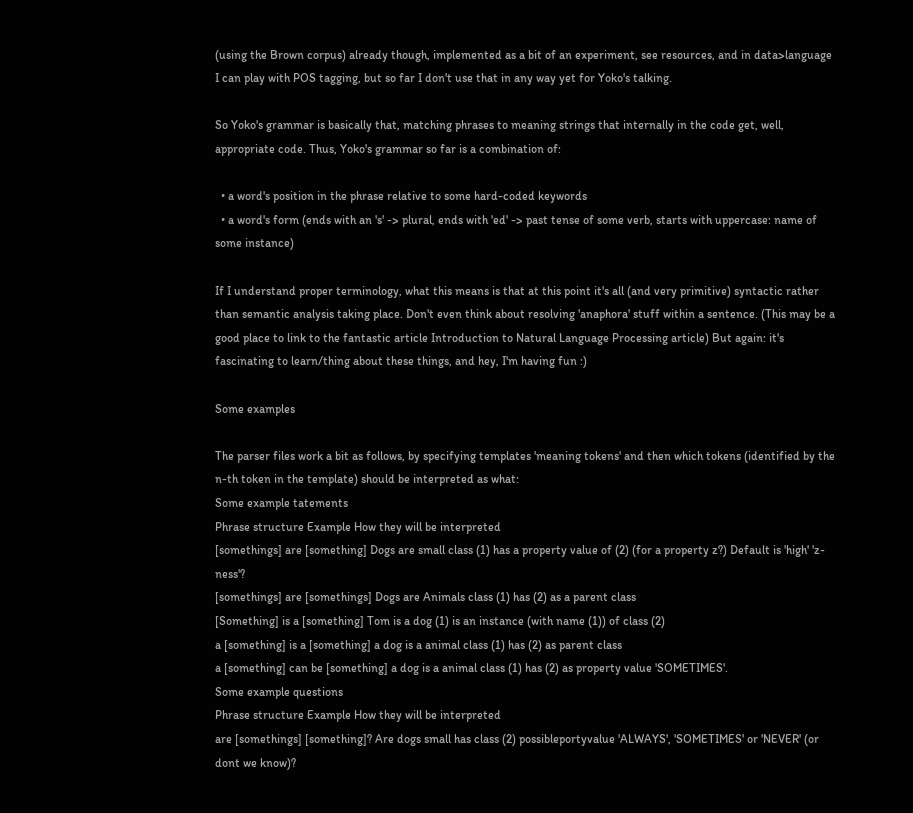(using the Brown corpus) already though, implemented as a bit of an experiment, see resources, and in data>language I can play with POS tagging, but so far I don't use that in any way yet for Yoko's talking.

So Yoko's grammar is basically that, matching phrases to meaning strings that internally in the code get, well, appropriate code. Thus, Yoko's grammar so far is a combination of:

  • a word's position in the phrase relative to some hard-coded keywords
  • a word's form (ends with an 's' -> plural, ends with 'ed' -> past tense of some verb, starts with uppercase: name of some instance)

If I understand proper terminology, what this means is that at this point it's all (and very primitive) syntactic rather than semantic analysis taking place. Don't even think about resolving 'anaphora' stuff within a sentence. (This may be a good place to link to the fantastic article Introduction to Natural Language Processing article) But again: it's fascinating to learn/thing about these things, and hey, I'm having fun :)

Some examples

The parser files work a bit as follows, by specifying templates 'meaning tokens' and then which tokens (identified by the n-th token in the template) should be interpreted as what:
Some example tatements
Phrase structure Example How they will be interpreted
[somethings] are [something] Dogs are small class (1) has a property value of (2) (for a property z?) Default is 'high' 'z-ness'?
[somethings] are [somethings] Dogs are Animals class (1) has (2) as a parent class
[Something] is a [something] Tom is a dog (1) is an instance (with name (1)) of class (2)
a [something] is a [something] a dog is a animal class (1) has (2) as parent class
a [something] can be [something] a dog is a animal class (1) has (2) as property value 'SOMETIMES'.
Some example questions
Phrase structure Example How they will be interpreted
are [somethings] [something]? Are dogs small has class (2) possibleportyvalue 'ALWAYS', 'SOMETIMES' or 'NEVER' (or dont we know)?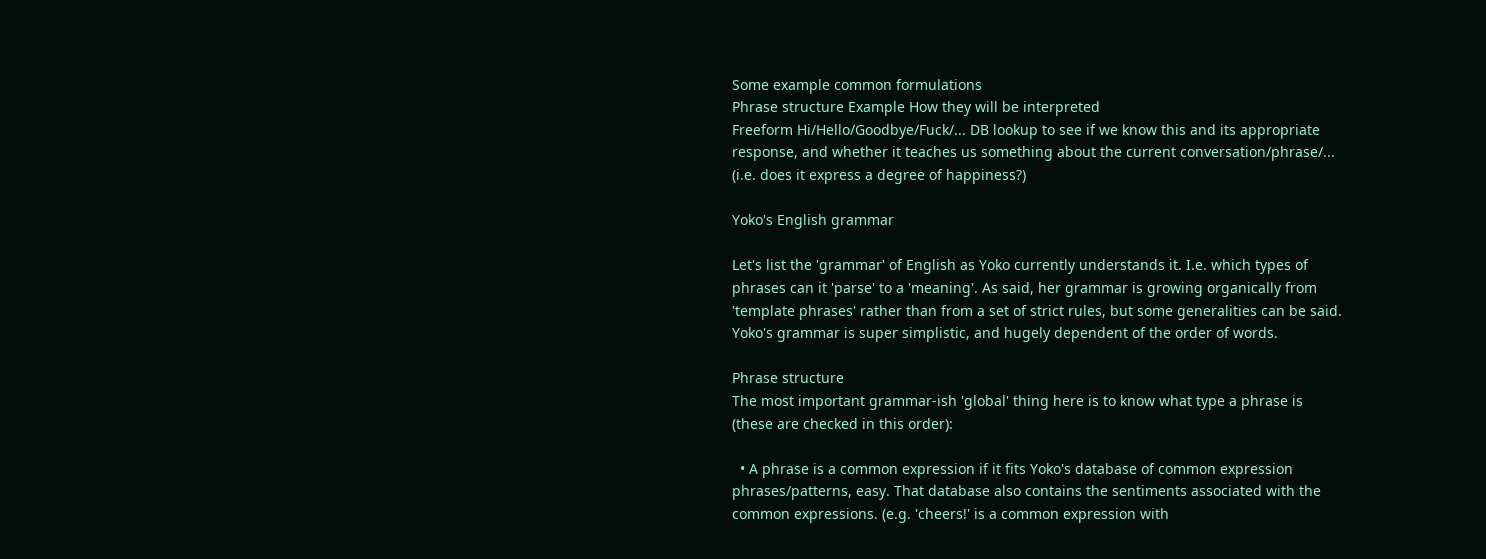Some example common formulations
Phrase structure Example How they will be interpreted
Freeform Hi/Hello/Goodbye/Fuck/... DB lookup to see if we know this and its appropriate response, and whether it teaches us something about the current conversation/phrase/... (i.e. does it express a degree of happiness?)

Yoko's English grammar

Let's list the 'grammar' of English as Yoko currently understands it. I.e. which types of phrases can it 'parse' to a 'meaning'. As said, her grammar is growing organically from 'template phrases' rather than from a set of strict rules, but some generalities can be said. Yoko's grammar is super simplistic, and hugely dependent of the order of words.

Phrase structure
The most important grammar-ish 'global' thing here is to know what type a phrase is (these are checked in this order):

  • A phrase is a common expression if it fits Yoko's database of common expression phrases/patterns, easy. That database also contains the sentiments associated with the common expressions. (e.g. 'cheers!' is a common expression with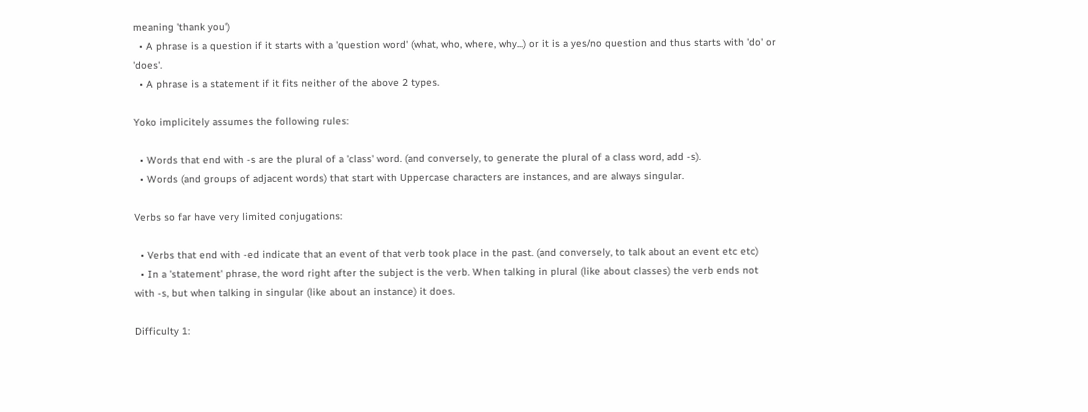meaning 'thank you')
  • A phrase is a question if it starts with a 'question word' (what, who, where, why...) or it is a yes/no question and thus starts with 'do' or 'does'.
  • A phrase is a statement if it fits neither of the above 2 types.

Yoko implicitely assumes the following rules:

  • Words that end with -s are the plural of a 'class' word. (and conversely, to generate the plural of a class word, add -s).
  • Words (and groups of adjacent words) that start with Uppercase characters are instances, and are always singular.

Verbs so far have very limited conjugations:

  • Verbs that end with -ed indicate that an event of that verb took place in the past. (and conversely, to talk about an event etc etc)
  • In a 'statement' phrase, the word right after the subject is the verb. When talking in plural (like about classes) the verb ends not with -s, but when talking in singular (like about an instance) it does.

Difficulty 1: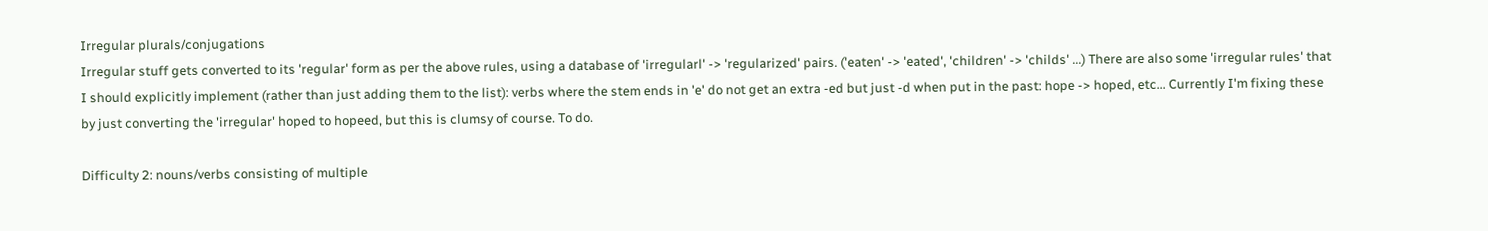Irregular plurals/conjugations
Irregular stuff gets converted to its 'regular' form as per the above rules, using a database of 'irregularl' -> 'regularized' pairs. ('eaten' -> 'eated', 'children' -> 'childs' ...) There are also some 'irregular rules' that I should explicitly implement (rather than just adding them to the list): verbs where the stem ends in 'e' do not get an extra -ed but just -d when put in the past: hope -> hoped, etc... Currently I'm fixing these by just converting the 'irregular' hoped to hopeed, but this is clumsy of course. To do.

Difficulty 2: nouns/verbs consisting of multiple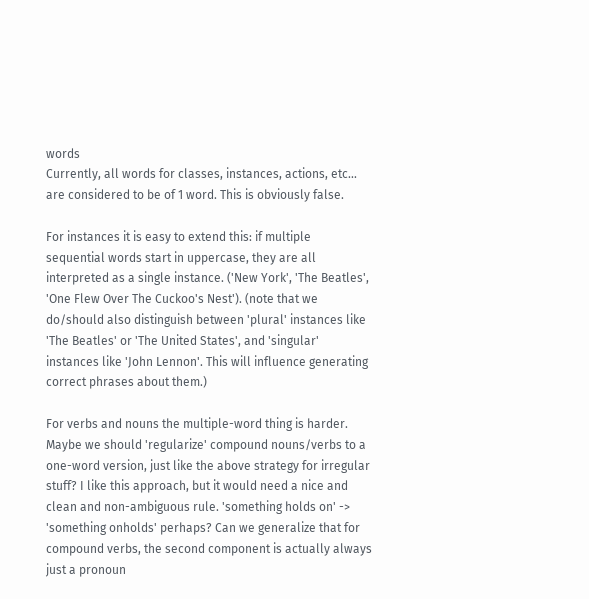words
Currently, all words for classes, instances, actions, etc... are considered to be of 1 word. This is obviously false.

For instances it is easy to extend this: if multiple sequential words start in uppercase, they are all interpreted as a single instance. ('New York', 'The Beatles', 'One Flew Over The Cuckoo's Nest'). (note that we do/should also distinguish between 'plural' instances like 'The Beatles' or 'The United States', and 'singular' instances like 'John Lennon'. This will influence generating correct phrases about them.)

For verbs and nouns the multiple-word thing is harder. Maybe we should 'regularize' compound nouns/verbs to a one-word version, just like the above strategy for irregular stuff? I like this approach, but it would need a nice and clean and non-ambiguous rule. 'something holds on' -> 'something onholds' perhaps? Can we generalize that for compound verbs, the second component is actually always just a pronoun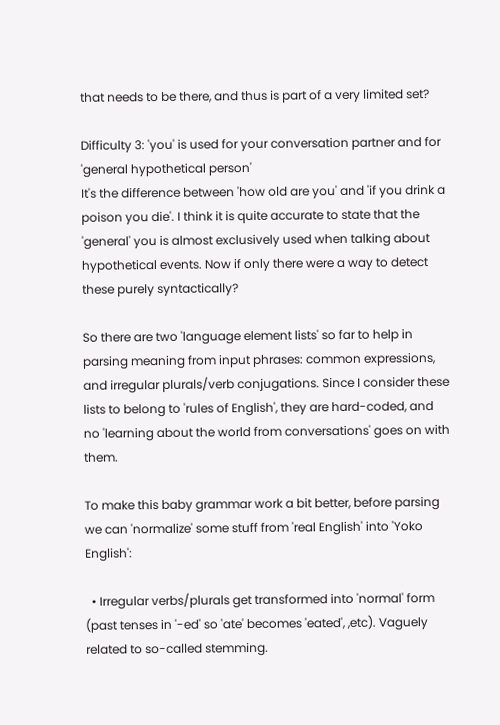that needs to be there, and thus is part of a very limited set?

Difficulty 3: 'you' is used for your conversation partner and for 'general hypothetical person'
It's the difference between 'how old are you' and 'if you drink a poison you die'. I think it is quite accurate to state that the 'general' you is almost exclusively used when talking about hypothetical events. Now if only there were a way to detect these purely syntactically?

So there are two 'language element lists' so far to help in parsing meaning from input phrases: common expressions, and irregular plurals/verb conjugations. Since I consider these lists to belong to 'rules of English', they are hard-coded, and no 'learning about the world from conversations' goes on with them.

To make this baby grammar work a bit better, before parsing we can 'normalize' some stuff from 'real English' into 'Yoko English':

  • Irregular verbs/plurals get transformed into 'normal' form (past tenses in '-ed' so 'ate' becomes 'eated', ,etc). Vaguely related to so-called stemming.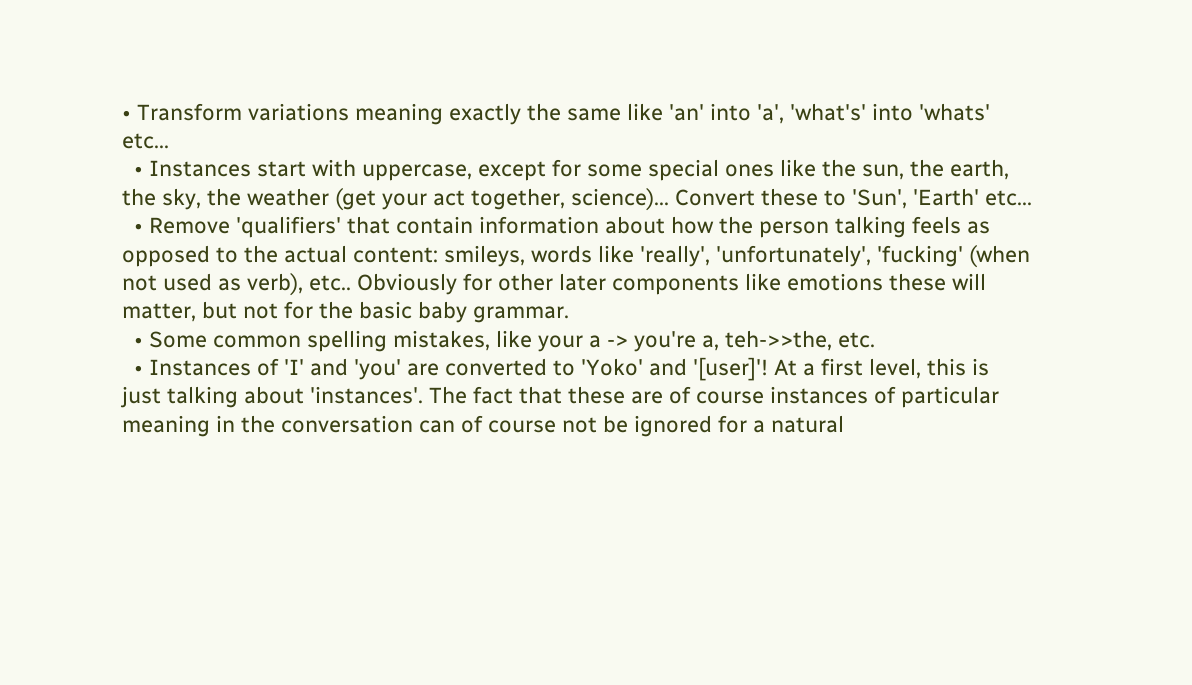• Transform variations meaning exactly the same like 'an' into 'a', 'what's' into 'whats' etc...
  • Instances start with uppercase, except for some special ones like the sun, the earth, the sky, the weather (get your act together, science)... Convert these to 'Sun', 'Earth' etc...
  • Remove 'qualifiers' that contain information about how the person talking feels as opposed to the actual content: smileys, words like 'really', 'unfortunately', 'fucking' (when not used as verb), etc.. Obviously for other later components like emotions these will matter, but not for the basic baby grammar.
  • Some common spelling mistakes, like your a -> you're a, teh->>the, etc.
  • Instances of 'I' and 'you' are converted to 'Yoko' and '[user]'! At a first level, this is just talking about 'instances'. The fact that these are of course instances of particular meaning in the conversation can of course not be ignored for a natural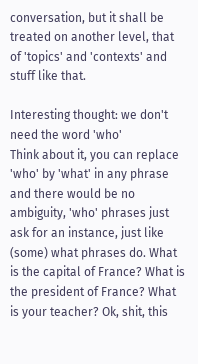conversation, but it shall be treated on another level, that of 'topics' and 'contexts' and stuff like that.

Interesting thought: we don't need the word 'who'
Think about it, you can replace 'who' by 'what' in any phrase and there would be no ambiguity, 'who' phrases just ask for an instance, just like (some) what phrases do. What is the capital of France? What is the president of France? What is your teacher? Ok, shit, this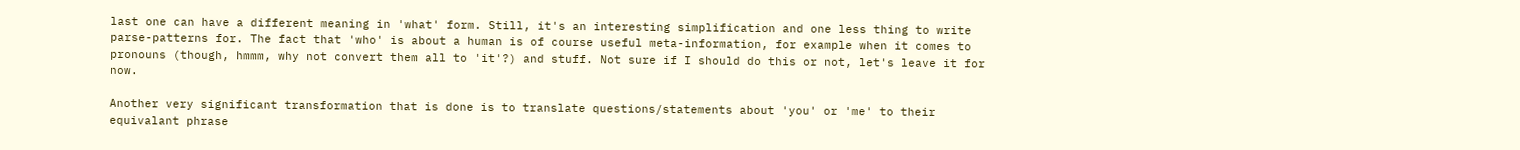last one can have a different meaning in 'what' form. Still, it's an interesting simplification and one less thing to write parse-patterns for. The fact that 'who' is about a human is of course useful meta-information, for example when it comes to pronouns (though, hmmm, why not convert them all to 'it'?) and stuff. Not sure if I should do this or not, let's leave it for now.

Another very significant transformation that is done is to translate questions/statements about 'you' or 'me' to their equivalant phrase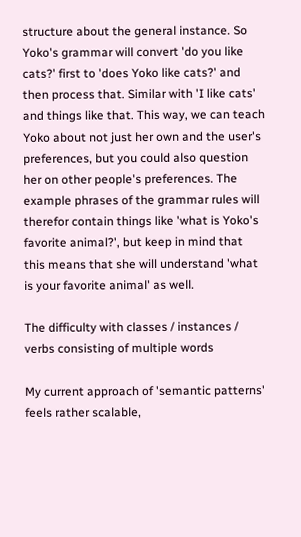structure about the general instance. So Yoko's grammar will convert 'do you like cats?' first to 'does Yoko like cats?' and then process that. Similar with 'I like cats' and things like that. This way, we can teach Yoko about not just her own and the user's preferences, but you could also question her on other people's preferences. The example phrases of the grammar rules will therefor contain things like 'what is Yoko's favorite animal?', but keep in mind that this means that she will understand 'what is your favorite animal' as well.

The difficulty with classes / instances / verbs consisting of multiple words

My current approach of 'semantic patterns' feels rather scalable,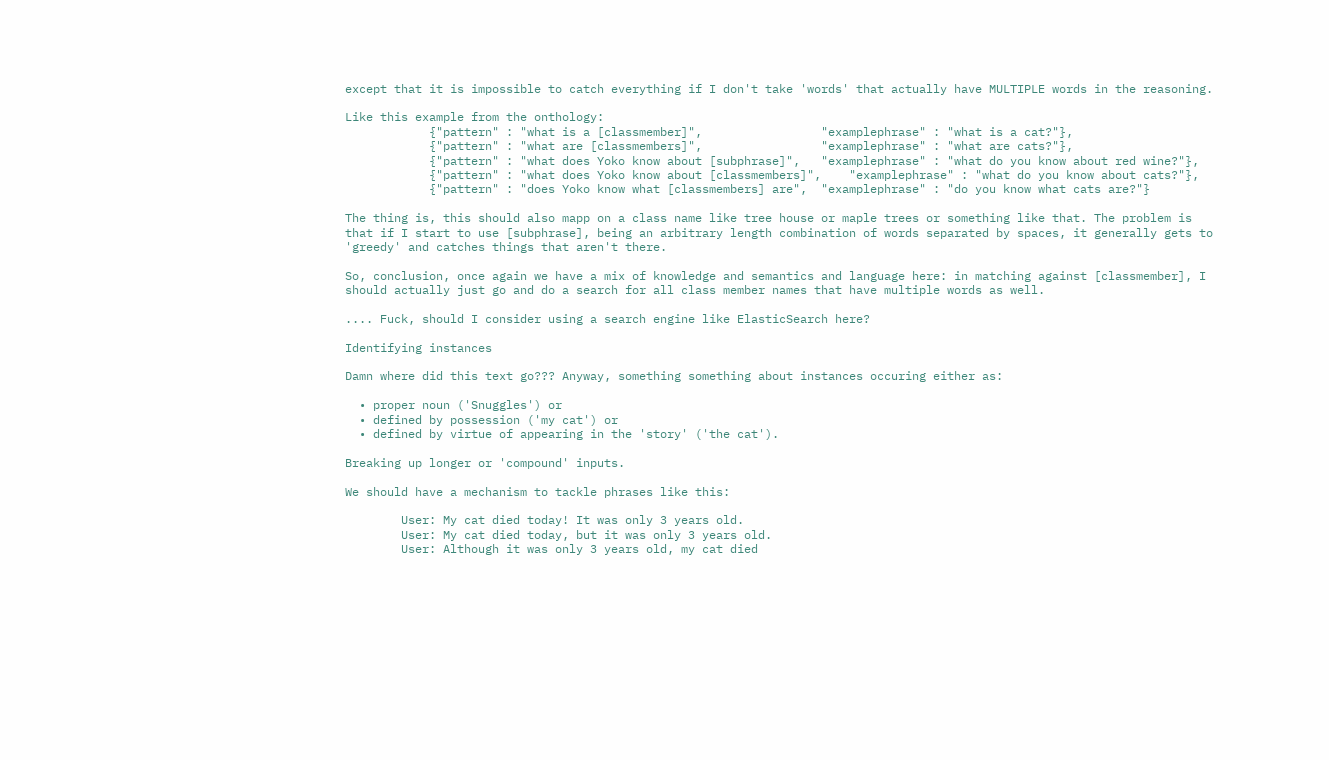except that it is impossible to catch everything if I don't take 'words' that actually have MULTIPLE words in the reasoning.

Like this example from the onthology:
            {"pattern" : "what is a [classmember]",                 "examplephrase" : "what is a cat?"},
            {"pattern" : "what are [classmembers]",                 "examplephrase" : "what are cats?"},
            {"pattern" : "what does Yoko know about [subphrase]",   "examplephrase" : "what do you know about red wine?"},
            {"pattern" : "what does Yoko know about [classmembers]",    "examplephrase" : "what do you know about cats?"},
            {"pattern" : "does Yoko know what [classmembers] are",  "examplephrase" : "do you know what cats are?"}

The thing is, this should also mapp on a class name like tree house or maple trees or something like that. The problem is that if I start to use [subphrase], being an arbitrary length combination of words separated by spaces, it generally gets to 'greedy' and catches things that aren't there.

So, conclusion, once again we have a mix of knowledge and semantics and language here: in matching against [classmember], I should actually just go and do a search for all class member names that have multiple words as well.

.... Fuck, should I consider using a search engine like ElasticSearch here?

Identifying instances

Damn where did this text go??? Anyway, something something about instances occuring either as:

  • proper noun ('Snuggles') or
  • defined by possession ('my cat') or
  • defined by virtue of appearing in the 'story' ('the cat').

Breaking up longer or 'compound' inputs.

We should have a mechanism to tackle phrases like this:

        User: My cat died today! It was only 3 years old.
        User: My cat died today, but it was only 3 years old.
        User: Although it was only 3 years old, my cat died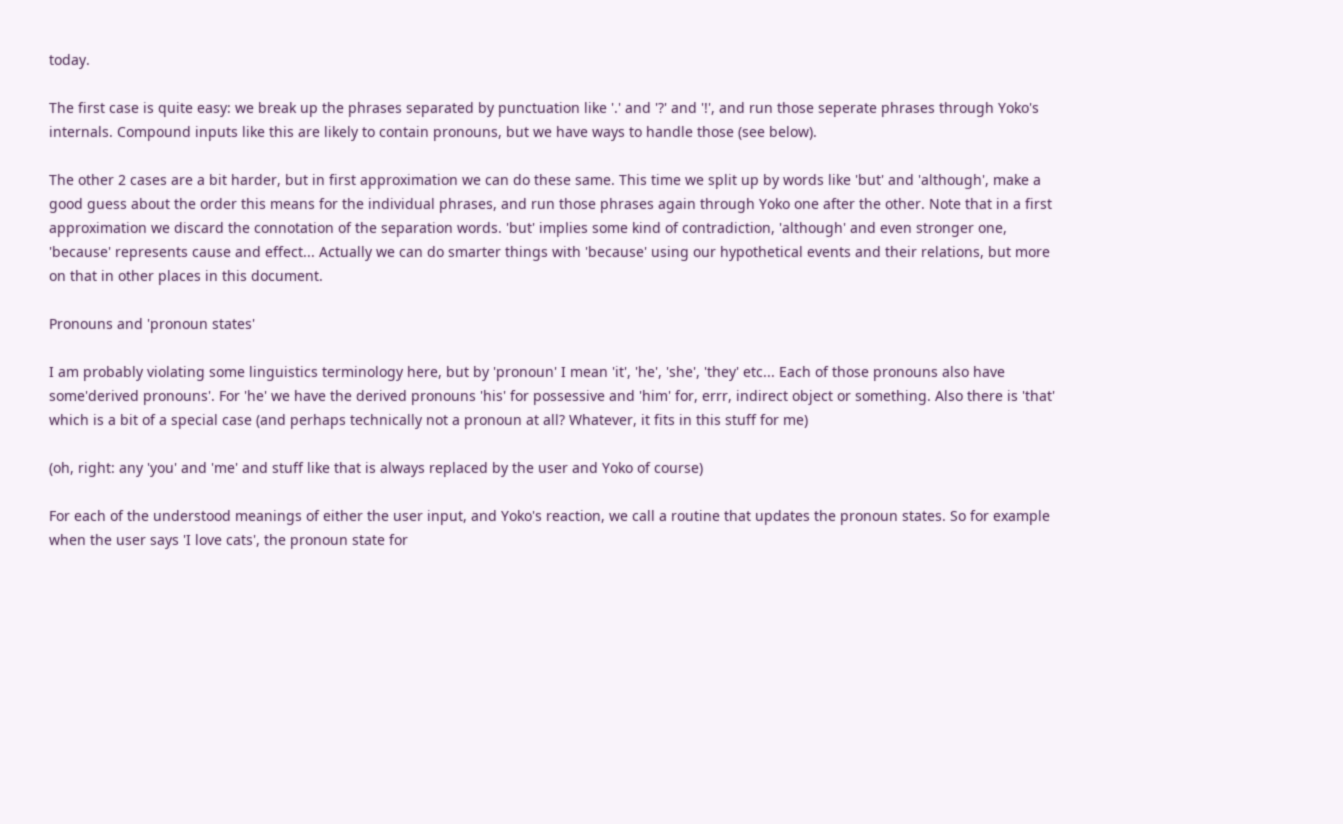today.

The first case is quite easy: we break up the phrases separated by punctuation like '.' and '?' and '!', and run those seperate phrases through Yoko's internals. Compound inputs like this are likely to contain pronouns, but we have ways to handle those (see below).

The other 2 cases are a bit harder, but in first approximation we can do these same. This time we split up by words like 'but' and 'although', make a good guess about the order this means for the individual phrases, and run those phrases again through Yoko one after the other. Note that in a first approximation we discard the connotation of the separation words. 'but' implies some kind of contradiction, 'although' and even stronger one, 'because' represents cause and effect... Actually we can do smarter things with 'because' using our hypothetical events and their relations, but more on that in other places in this document.

Pronouns and 'pronoun states'

I am probably violating some linguistics terminology here, but by 'pronoun' I mean 'it', 'he', 'she', 'they' etc... Each of those pronouns also have some'derived pronouns'. For 'he' we have the derived pronouns 'his' for possessive and 'him' for, errr, indirect object or something. Also there is 'that' which is a bit of a special case (and perhaps technically not a pronoun at all? Whatever, it fits in this stuff for me)

(oh, right: any 'you' and 'me' and stuff like that is always replaced by the user and Yoko of course)

For each of the understood meanings of either the user input, and Yoko's reaction, we call a routine that updates the pronoun states. So for example when the user says 'I love cats', the pronoun state for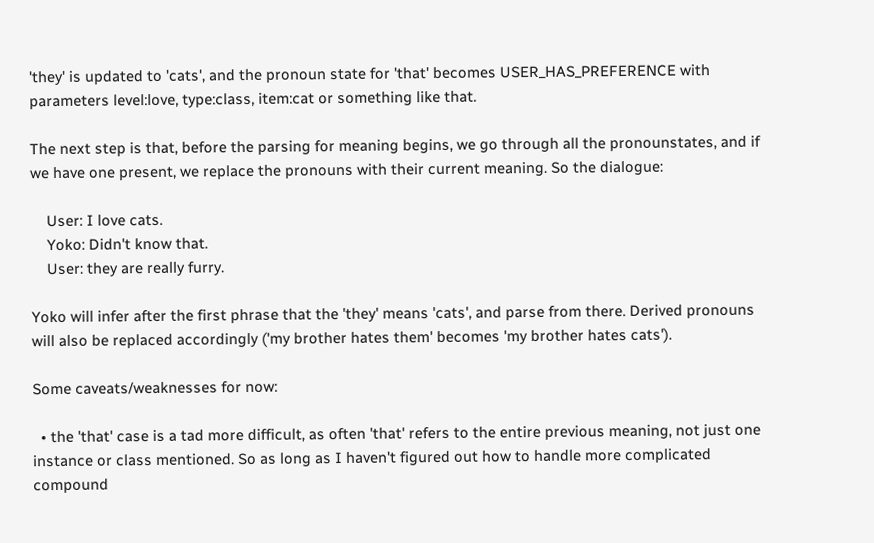'they' is updated to 'cats', and the pronoun state for 'that' becomes USER_HAS_PREFERENCE with parameters level:love, type:class, item:cat or something like that.

The next step is that, before the parsing for meaning begins, we go through all the pronounstates, and if we have one present, we replace the pronouns with their current meaning. So the dialogue:

    User: I love cats.
    Yoko: Didn't know that.
    User: they are really furry.

Yoko will infer after the first phrase that the 'they' means 'cats', and parse from there. Derived pronouns will also be replaced accordingly ('my brother hates them' becomes 'my brother hates cats').

Some caveats/weaknesses for now:

  • the 'that' case is a tad more difficult, as often 'that' refers to the entire previous meaning, not just one instance or class mentioned. So as long as I haven't figured out how to handle more complicated compound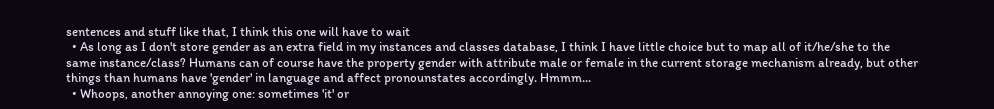sentences and stuff like that, I think this one will have to wait
  • As long as I don't store gender as an extra field in my instances and classes database, I think I have little choice but to map all of it/he/she to the same instance/class? Humans can of course have the property gender with attribute male or female in the current storage mechanism already, but other things than humans have 'gender' in language and affect pronounstates accordingly. Hmmm...
  • Whoops, another annoying one: sometimes 'it' or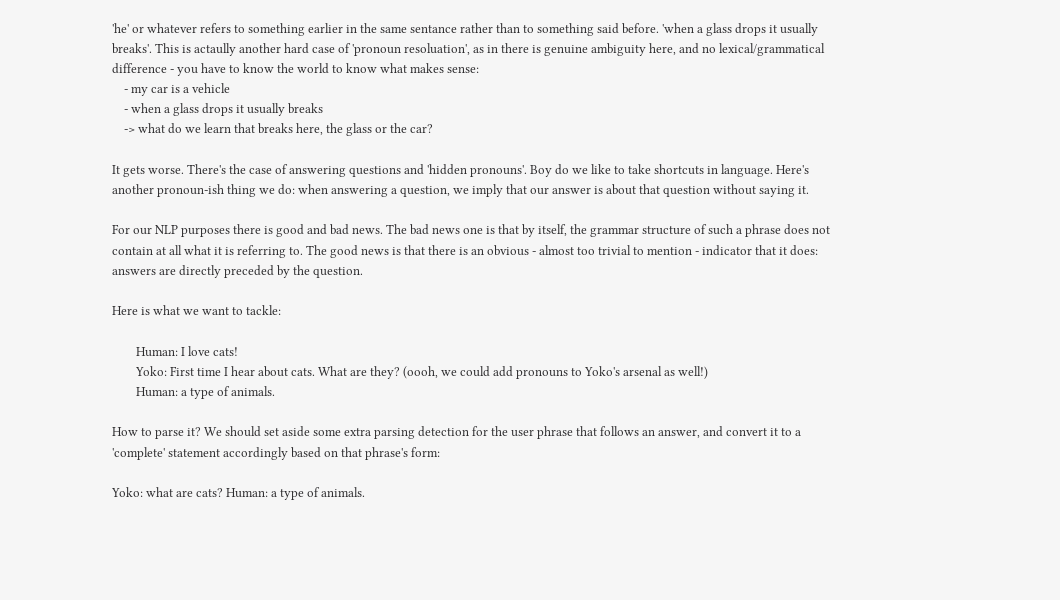'he' or whatever refers to something earlier in the same sentance rather than to something said before. 'when a glass drops it usually breaks'. This is actaully another hard case of 'pronoun resoluation', as in there is genuine ambiguity here, and no lexical/grammatical difference - you have to know the world to know what makes sense:
    - my car is a vehicle
    - when a glass drops it usually breaks
    -> what do we learn that breaks here, the glass or the car?

It gets worse. There's the case of answering questions and 'hidden pronouns'. Boy do we like to take shortcuts in language. Here's another pronoun-ish thing we do: when answering a question, we imply that our answer is about that question without saying it.

For our NLP purposes there is good and bad news. The bad news one is that by itself, the grammar structure of such a phrase does not contain at all what it is referring to. The good news is that there is an obvious - almost too trivial to mention - indicator that it does: answers are directly preceded by the question.

Here is what we want to tackle:

        Human: I love cats!
        Yoko: First time I hear about cats. What are they? (oooh, we could add pronouns to Yoko's arsenal as well!)
        Human: a type of animals.

How to parse it? We should set aside some extra parsing detection for the user phrase that follows an answer, and convert it to a 'complete' statement accordingly based on that phrase's form:

Yoko: what are cats? Human: a type of animals.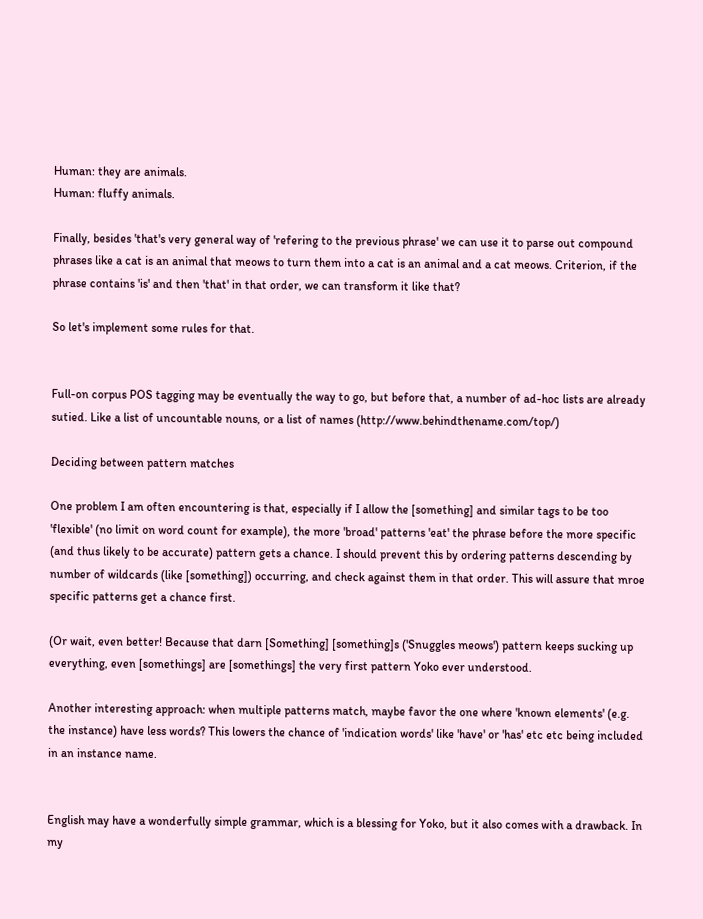Human: they are animals.
Human: fluffy animals.

Finally, besides 'that's very general way of 'refering to the previous phrase' we can use it to parse out compound phrases like a cat is an animal that meows to turn them into a cat is an animal and a cat meows. Criterion, if the phrase contains 'is' and then 'that' in that order, we can transform it like that?

So let's implement some rules for that.


Full-on corpus POS tagging may be eventually the way to go, but before that, a number of ad-hoc lists are already sutied. Like a list of uncountable nouns, or a list of names (http://www.behindthename.com/top/)

Deciding between pattern matches

One problem I am often encountering is that, especially if I allow the [something] and similar tags to be too 'flexible' (no limit on word count for example), the more 'broad' patterns 'eat' the phrase before the more specific (and thus likely to be accurate) pattern gets a chance. I should prevent this by ordering patterns descending by number of wildcards (like [something]) occurring, and check against them in that order. This will assure that mroe specific patterns get a chance first.

(Or wait, even better! Because that darn [Something] [something]s ('Snuggles meows') pattern keeps sucking up everything, even [somethings] are [somethings] the very first pattern Yoko ever understood.

Another interesting approach: when multiple patterns match, maybe favor the one where 'known elements' (e.g. the instance) have less words? This lowers the chance of 'indication words' like 'have' or 'has' etc etc being included in an instance name.


English may have a wonderfully simple grammar, which is a blessing for Yoko, but it also comes with a drawback. In my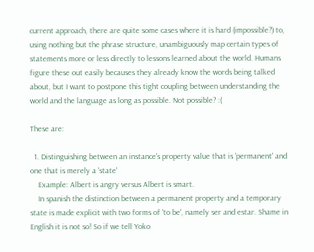current approach, there are quite some cases where it is hard (impossible?) to, using nothing but the phrase structure, unambiguously map certain types of statements more or less directly to lessons learned about the world. Humans figure these out easily becauses they already know the words being talked about, but I want to postpone this tight coupling between understanding the world and the language as long as possible. Not possible? :(

These are:

  1. Distinguishing between an instance's property value that is 'permanent' and one that is merely a 'state'
    Example: Albert is angry versus Albert is smart.
    In spanish the distinction between a permanent property and a temporary state is made explicit with two forms of 'to be', namely ser and estar. Shame in English it is not so! So if we tell Yoko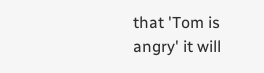that 'Tom is angry' it will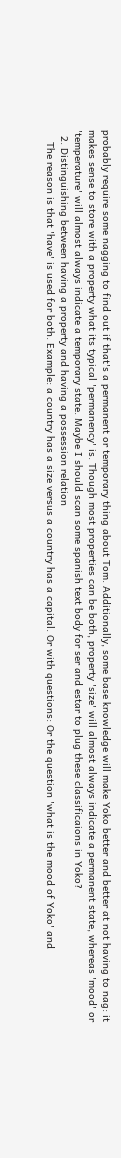probably require some nagging to find out if that's a permanent or temporary thing about Tom. Additionally, some base knowledge will make Yoko better and better at not having to nag: it makes sense to store with a property what its typical 'permanency' is. Though most properties can be both, property 'size' will almost always indicate a permanent state, whereas 'mood' or 'temperature' will almost always indicate a temporary state. Maybe I should scan some spanish text body for ser and estar to plug these classificaions in Yoko?
  2. Distinguishing between having a property and having a possession relation
    The reason is that 'have' is used for both. Example: a country has a size versus a country has a capital. Or with questions: Or the question 'what is the mood of Yoko' and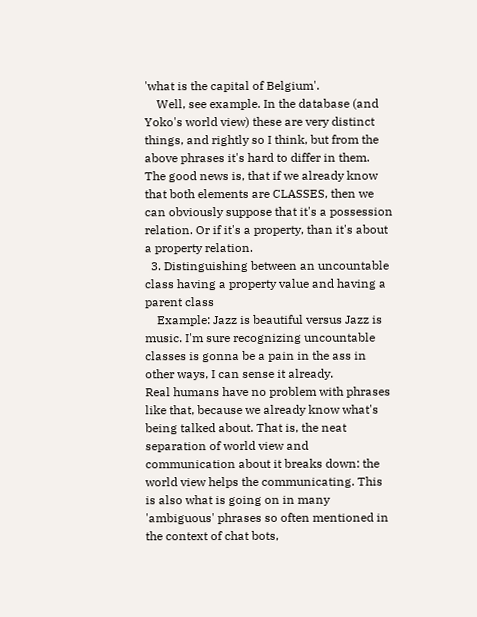'what is the capital of Belgium'.
    Well, see example. In the database (and Yoko's world view) these are very distinct things, and rightly so I think, but from the above phrases it's hard to differ in them. The good news is, that if we already know that both elements are CLASSES, then we can obviously suppose that it's a possession relation. Or if it's a property, than it's about a property relation.
  3. Distinguishing between an uncountable class having a property value and having a parent class
    Example: Jazz is beautiful versus Jazz is music. I'm sure recognizing uncountable classes is gonna be a pain in the ass in other ways, I can sense it already.
Real humans have no problem with phrases like that, because we already know what's being talked about. That is, the neat separation of world view and communication about it breaks down: the world view helps the communicating. This is also what is going on in many 'ambiguous' phrases so often mentioned in the context of chat bots,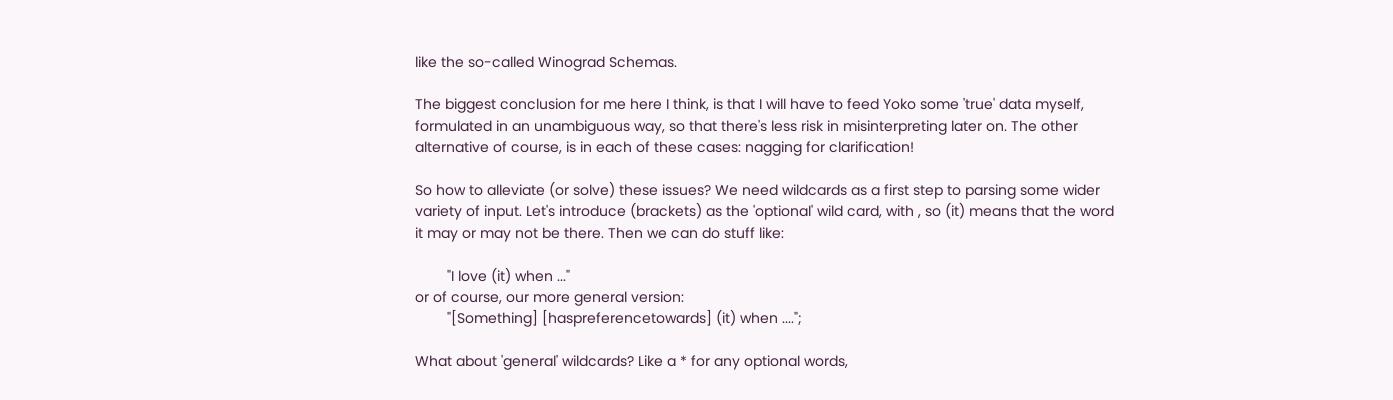like the so-called Winograd Schemas.

The biggest conclusion for me here I think, is that I will have to feed Yoko some 'true' data myself, formulated in an unambiguous way, so that there's less risk in misinterpreting later on. The other alternative of course, is in each of these cases: nagging for clarification!

So how to alleviate (or solve) these issues? We need wildcards as a first step to parsing some wider variety of input. Let's introduce (brackets) as the 'optional' wild card, with , so (it) means that the word it may or may not be there. Then we can do stuff like:

        "I love (it) when ..."
or of course, our more general version:
        "[Something] [haspreferencetowards] (it) when ....";

What about 'general' wildcards? Like a * for any optional words,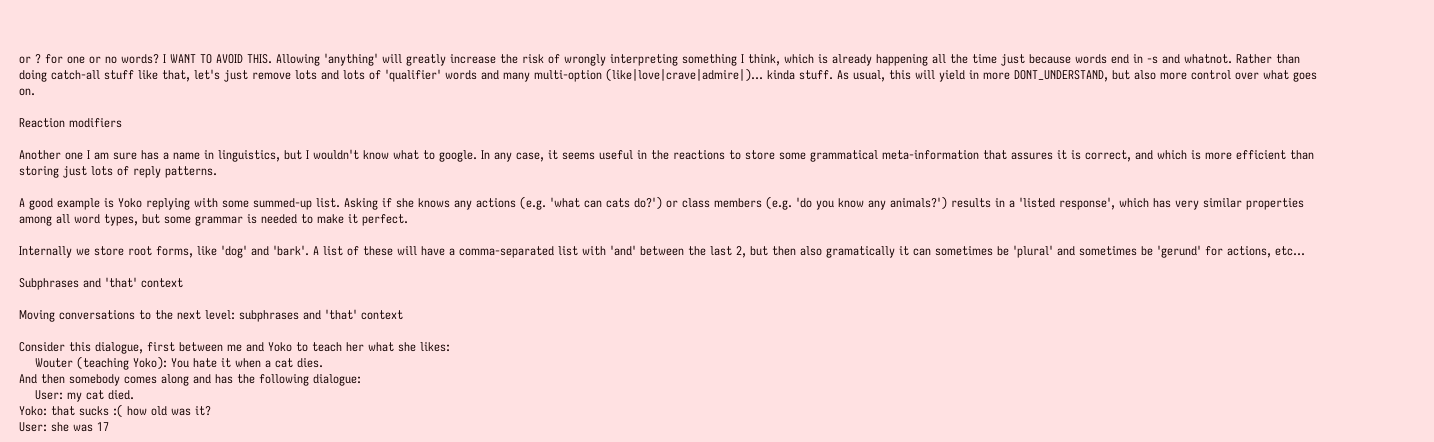or ? for one or no words? I WANT TO AVOID THIS. Allowing 'anything' will greatly increase the risk of wrongly interpreting something I think, which is already happening all the time just because words end in -s and whatnot. Rather than doing catch-all stuff like that, let's just remove lots and lots of 'qualifier' words and many multi-option (like|love|crave|admire|)... kinda stuff. As usual, this will yield in more DONT_UNDERSTAND, but also more control over what goes on.

Reaction modifiers

Another one I am sure has a name in linguistics, but I wouldn't know what to google. In any case, it seems useful in the reactions to store some grammatical meta-information that assures it is correct, and which is more efficient than storing just lots of reply patterns.

A good example is Yoko replying with some summed-up list. Asking if she knows any actions (e.g. 'what can cats do?') or class members (e.g. 'do you know any animals?') results in a 'listed response', which has very similar properties among all word types, but some grammar is needed to make it perfect.

Internally we store root forms, like 'dog' and 'bark'. A list of these will have a comma-separated list with 'and' between the last 2, but then also gramatically it can sometimes be 'plural' and sometimes be 'gerund' for actions, etc...

Subphrases and 'that' context

Moving conversations to the next level: subphrases and 'that' context

Consider this dialogue, first between me and Yoko to teach her what she likes:
    Wouter (teaching Yoko): You hate it when a cat dies.
And then somebody comes along and has the following dialogue:
    User: my cat died.
Yoko: that sucks :( how old was it?
User: she was 17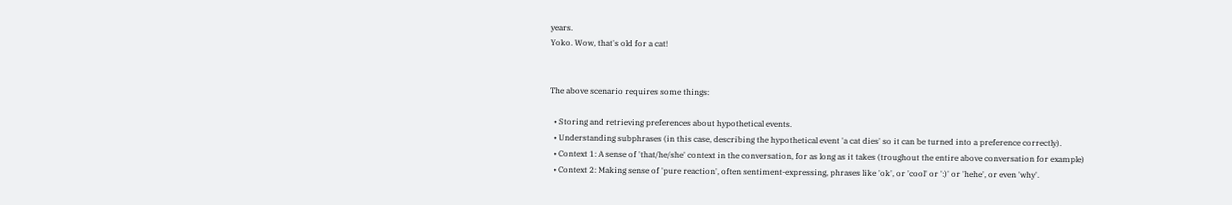years.
Yoko. Wow, that's old for a cat!


The above scenario requires some things:

  • Storing and retrieving preferences about hypothetical events.
  • Understanding subphrases (in this case, describing the hypothetical event 'a cat dies' so it can be turned into a preference correctly).
  • Context 1: A sense of 'that/he/she' context in the conversation, for as long as it takes (troughout the entire above conversation for example)
  • Context 2: Making sense of 'pure reaction', often sentiment-expressing, phrases like 'ok', or 'cool' or ':)' or 'hehe', or even 'why'.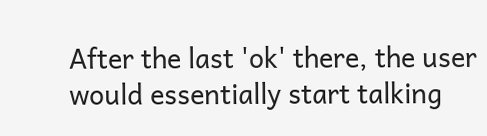After the last 'ok' there, the user would essentially start talking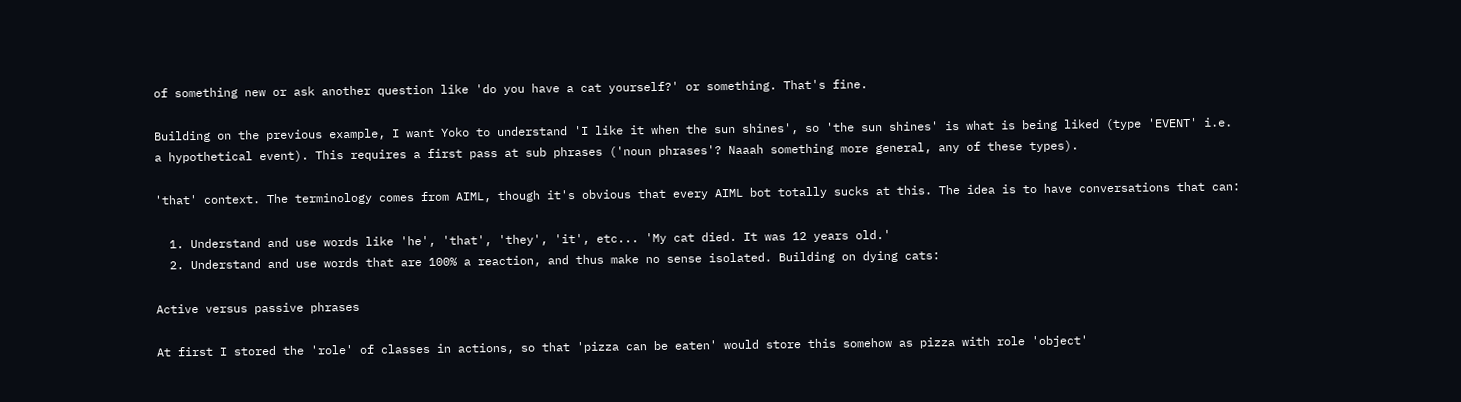of something new or ask another question like 'do you have a cat yourself?' or something. That's fine.

Building on the previous example, I want Yoko to understand 'I like it when the sun shines', so 'the sun shines' is what is being liked (type 'EVENT' i.e. a hypothetical event). This requires a first pass at sub phrases ('noun phrases'? Naaah something more general, any of these types).

'that' context. The terminology comes from AIML, though it's obvious that every AIML bot totally sucks at this. The idea is to have conversations that can:

  1. Understand and use words like 'he', 'that', 'they', 'it', etc... 'My cat died. It was 12 years old.'
  2. Understand and use words that are 100% a reaction, and thus make no sense isolated. Building on dying cats:

Active versus passive phrases

At first I stored the 'role' of classes in actions, so that 'pizza can be eaten' would store this somehow as pizza with role 'object'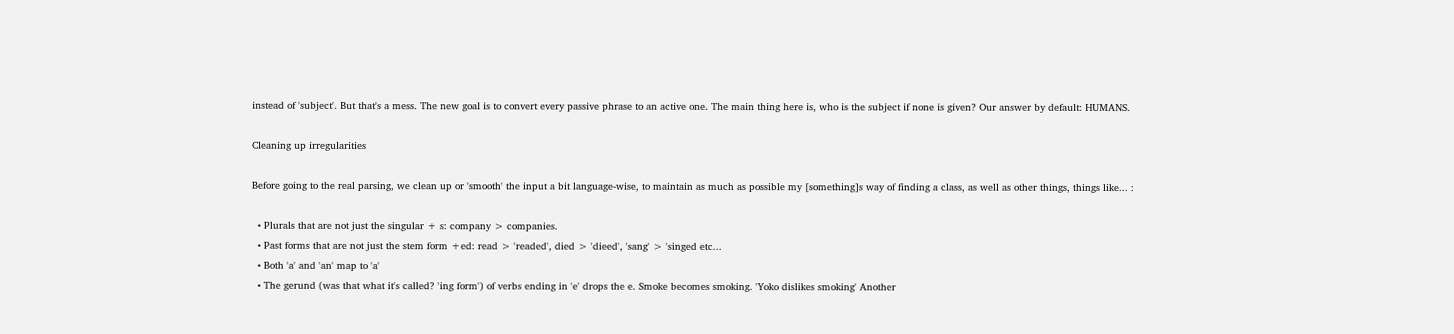instead of 'subject'. But that's a mess. The new goal is to convert every passive phrase to an active one. The main thing here is, who is the subject if none is given? Our answer by default: HUMANS.

Cleaning up irregularities

Before going to the real parsing, we clean up or 'smooth' the input a bit language-wise, to maintain as much as possible my [something]s way of finding a class, as well as other things, things like... :

  • Plurals that are not just the singular + s: company > companies.
  • Past forms that are not just the stem form +ed: read > 'readed', died > 'dieed', 'sang' > 'singed etc...
  • Both 'a' and 'an' map to 'a'
  • The gerund (was that what it's called? 'ing form') of verbs ending in 'e' drops the e. Smoke becomes smoking. 'Yoko dislikes smoking' Another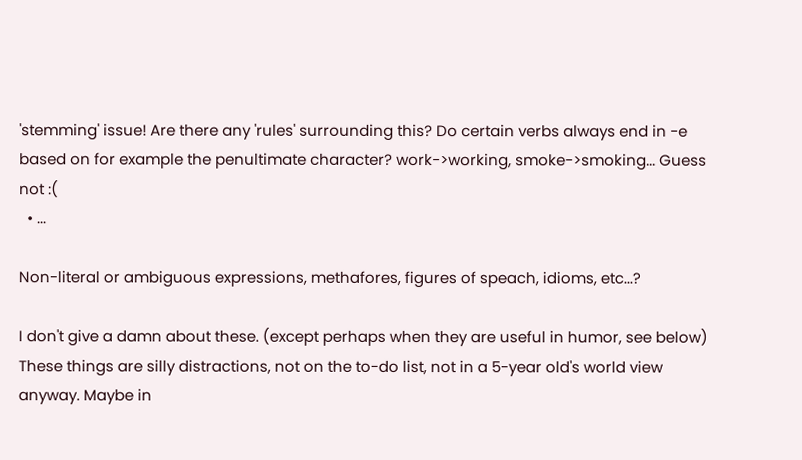'stemming' issue! Are there any 'rules' surrounding this? Do certain verbs always end in -e based on for example the penultimate character? work->working, smoke->smoking... Guess not :(
  • ...

Non-literal or ambiguous expressions, methafores, figures of speach, idioms, etc...?

I don't give a damn about these. (except perhaps when they are useful in humor, see below) These things are silly distractions, not on the to-do list, not in a 5-year old's world view anyway. Maybe in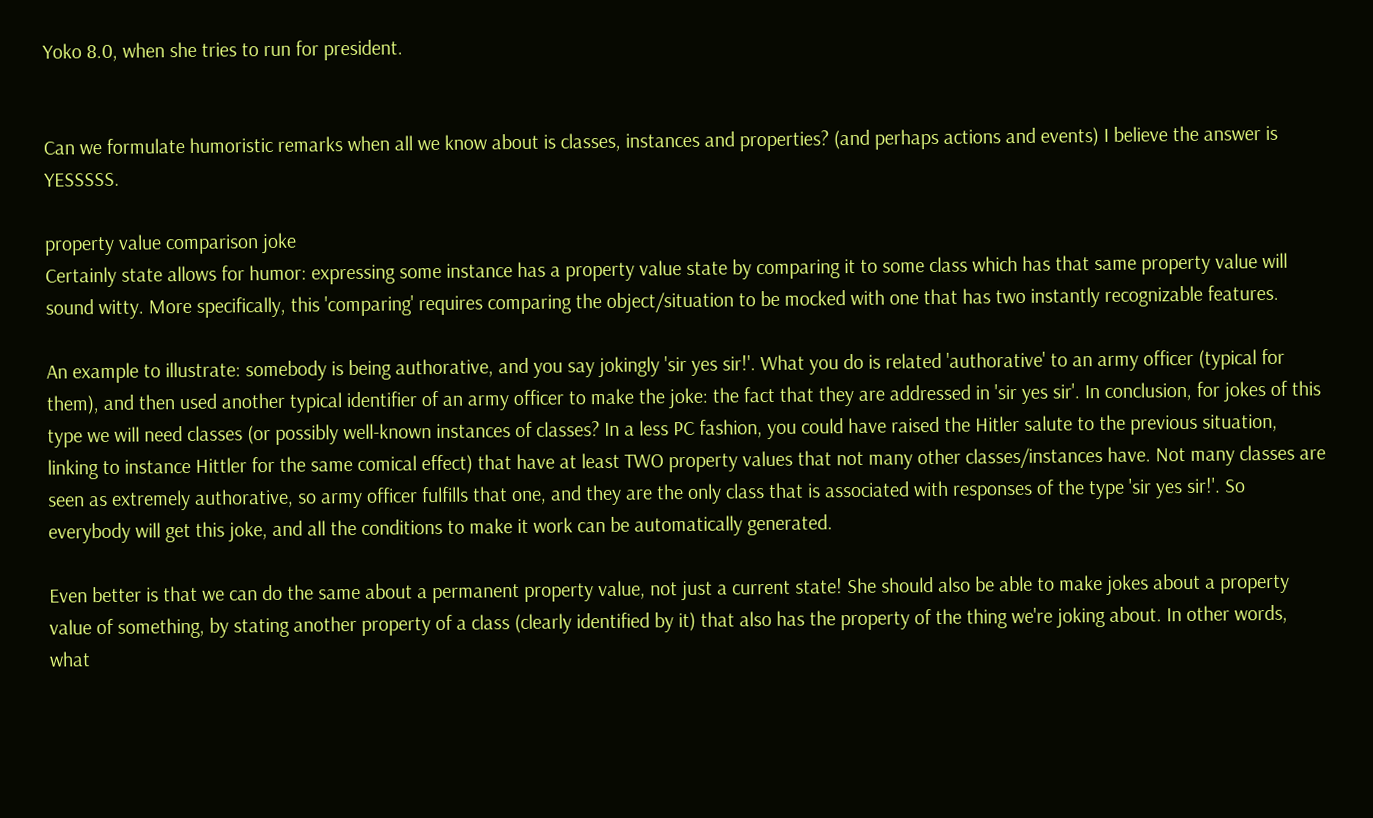Yoko 8.0, when she tries to run for president.


Can we formulate humoristic remarks when all we know about is classes, instances and properties? (and perhaps actions and events) I believe the answer is YESSSSS.

property value comparison joke
Certainly state allows for humor: expressing some instance has a property value state by comparing it to some class which has that same property value will sound witty. More specifically, this 'comparing' requires comparing the object/situation to be mocked with one that has two instantly recognizable features.

An example to illustrate: somebody is being authorative, and you say jokingly 'sir yes sir!'. What you do is related 'authorative' to an army officer (typical for them), and then used another typical identifier of an army officer to make the joke: the fact that they are addressed in 'sir yes sir'. In conclusion, for jokes of this type we will need classes (or possibly well-known instances of classes? In a less PC fashion, you could have raised the Hitler salute to the previous situation, linking to instance Hittler for the same comical effect) that have at least TWO property values that not many other classes/instances have. Not many classes are seen as extremely authorative, so army officer fulfills that one, and they are the only class that is associated with responses of the type 'sir yes sir!'. So everybody will get this joke, and all the conditions to make it work can be automatically generated.

Even better is that we can do the same about a permanent property value, not just a current state! She should also be able to make jokes about a property value of something, by stating another property of a class (clearly identified by it) that also has the property of the thing we're joking about. In other words, what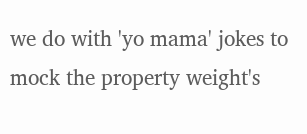we do with 'yo mama' jokes to mock the property weight's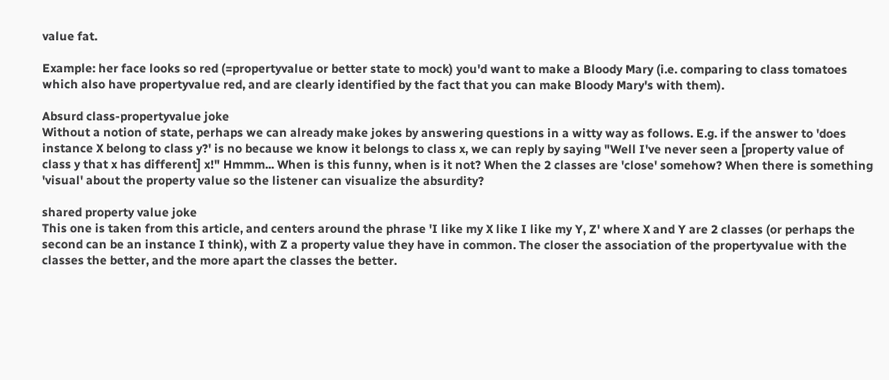value fat.

Example: her face looks so red (=propertyvalue or better state to mock) you'd want to make a Bloody Mary (i.e. comparing to class tomatoes which also have propertyvalue red, and are clearly identified by the fact that you can make Bloody Mary's with them).

Absurd class-propertyvalue joke
Without a notion of state, perhaps we can already make jokes by answering questions in a witty way as follows. E.g. if the answer to 'does instance X belong to class y?' is no because we know it belongs to class x, we can reply by saying "Well I've never seen a [property value of class y that x has different] x!" Hmmm... When is this funny, when is it not? When the 2 classes are 'close' somehow? When there is something 'visual' about the property value so the listener can visualize the absurdity?

shared property value joke
This one is taken from this article, and centers around the phrase 'I like my X like I like my Y, Z' where X and Y are 2 classes (or perhaps the second can be an instance I think), with Z a property value they have in common. The closer the association of the propertyvalue with the classes the better, and the more apart the classes the better.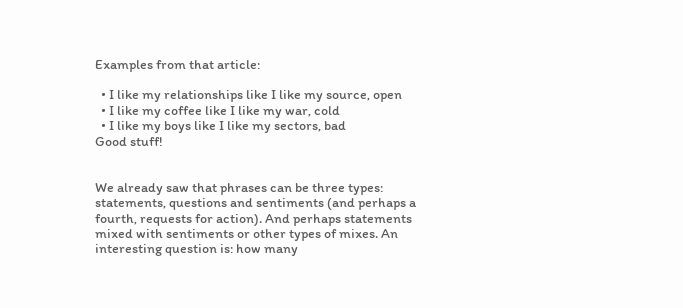Examples from that article:

  • I like my relationships like I like my source, open
  • I like my coffee like I like my war, cold
  • I like my boys like I like my sectors, bad
Good stuff!


We already saw that phrases can be three types: statements, questions and sentiments (and perhaps a fourth, requests for action). And perhaps statements mixed with sentiments or other types of mixes. An interesting question is: how many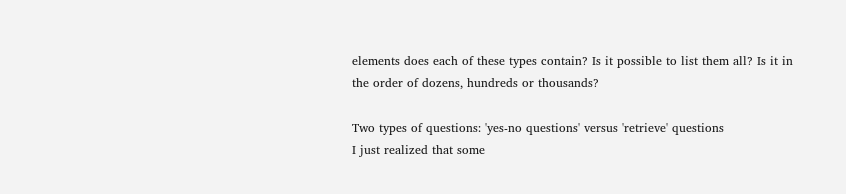elements does each of these types contain? Is it possible to list them all? Is it in the order of dozens, hundreds or thousands?

Two types of questions: 'yes-no questions' versus 'retrieve' questions
I just realized that some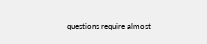questions require almost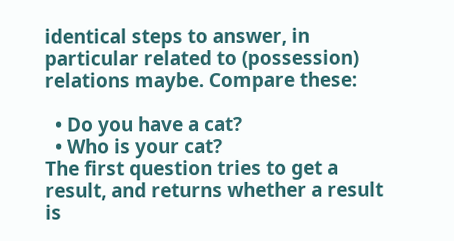identical steps to answer, in particular related to (possession) relations maybe. Compare these:

  • Do you have a cat?
  • Who is your cat?
The first question tries to get a result, and returns whether a result is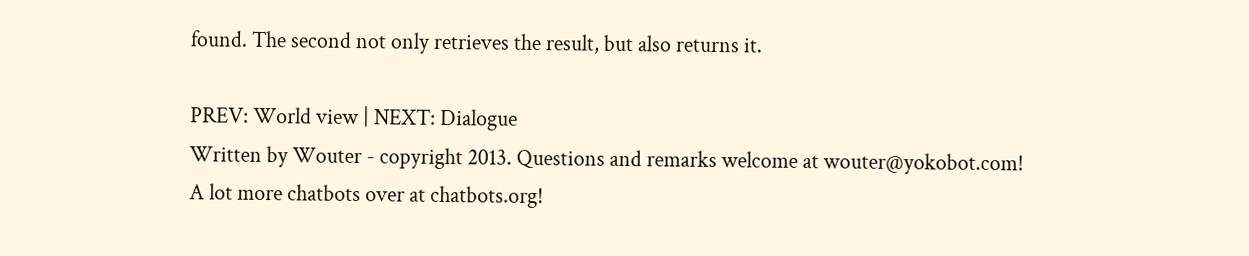found. The second not only retrieves the result, but also returns it.

PREV: World view | NEXT: Dialogue
Written by Wouter - copyright 2013. Questions and remarks welcome at wouter@yokobot.com!
A lot more chatbots over at chatbots.org!